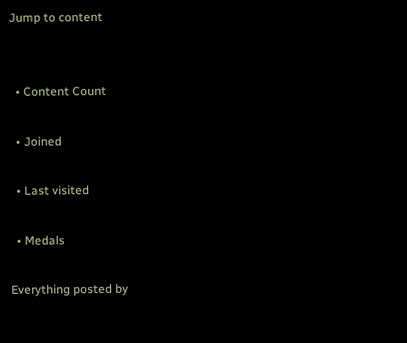Jump to content


  • Content Count

  • Joined

  • Last visited

  • Medals

Everything posted by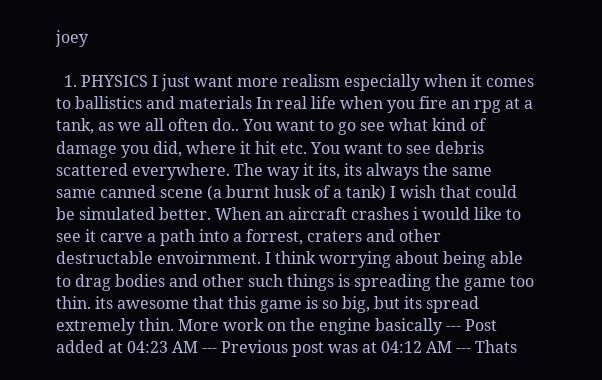joey

  1. PHYSICS I just want more realism especially when it comes to ballistics and materials In real life when you fire an rpg at a tank, as we all often do.. You want to go see what kind of damage you did, where it hit etc. You want to see debris scattered everywhere. The way it its, its always the same same canned scene (a burnt husk of a tank) I wish that could be simulated better. When an aircraft crashes i would like to see it carve a path into a forrest, craters and other destructable envoirnment. I think worrying about being able to drag bodies and other such things is spreading the game too thin. its awesome that this game is so big, but its spread extremely thin. More work on the engine basically --- Post added at 04:23 AM --- Previous post was at 04:12 AM --- Thats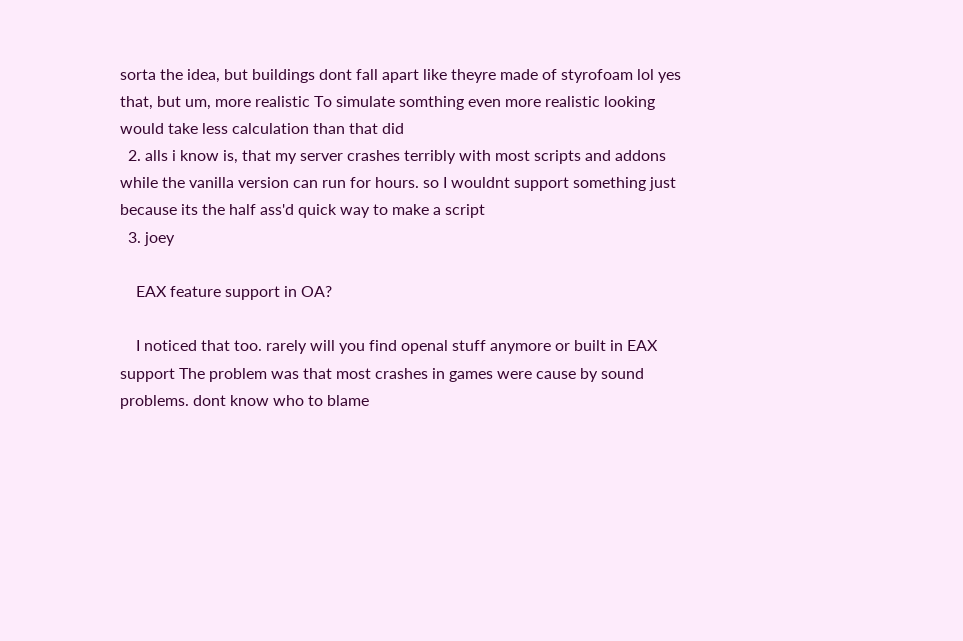sorta the idea, but buildings dont fall apart like theyre made of styrofoam lol yes that, but um, more realistic To simulate somthing even more realistic looking would take less calculation than that did
  2. alls i know is, that my server crashes terribly with most scripts and addons while the vanilla version can run for hours. so I wouldnt support something just because its the half ass'd quick way to make a script
  3. joey

    EAX feature support in OA?

    I noticed that too. rarely will you find openal stuff anymore or built in EAX support The problem was that most crashes in games were cause by sound problems. dont know who to blame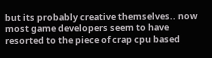but its probably creative themselves.. now most game developers seem to have resorted to the piece of crap cpu based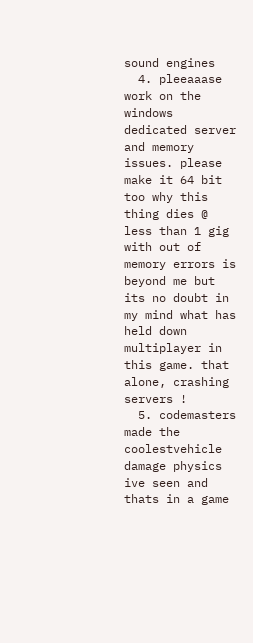sound engines
  4. pleeaaase work on the windows dedicated server and memory issues. please make it 64 bit too why this thing dies @ less than 1 gig with out of memory errors is beyond me but its no doubt in my mind what has held down multiplayer in this game. that alone, crashing servers !
  5. codemasters made the coolestvehicle damage physics ive seen and thats in a game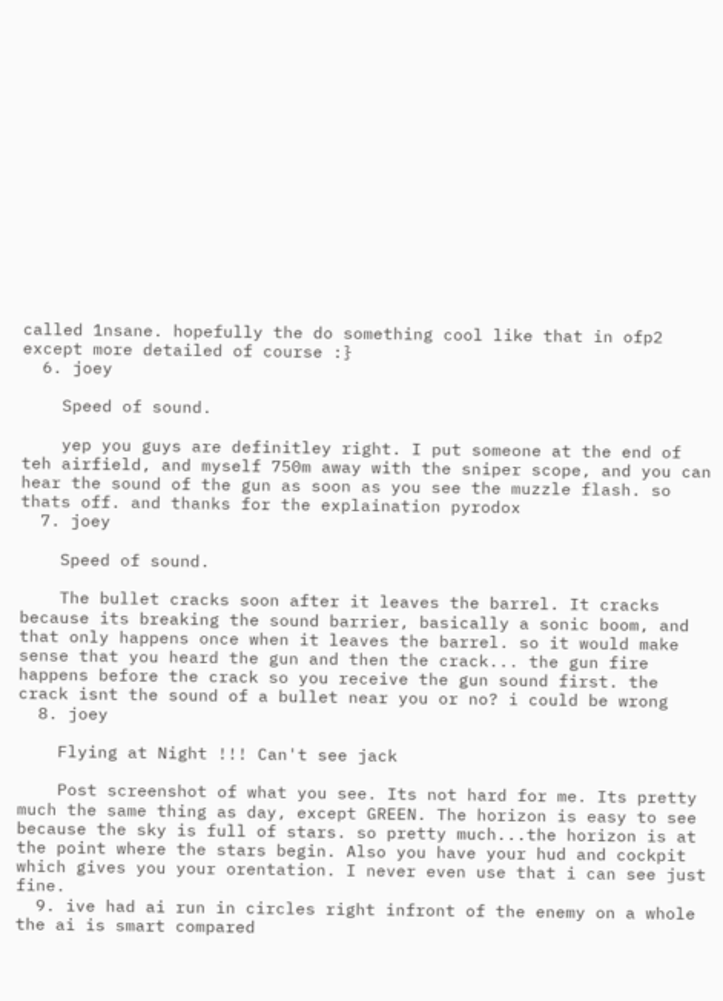called 1nsane. hopefully the do something cool like that in ofp2 except more detailed of course :}
  6. joey

    Speed of sound.

    yep you guys are definitley right. I put someone at the end of teh airfield, and myself 750m away with the sniper scope, and you can hear the sound of the gun as soon as you see the muzzle flash. so thats off. and thanks for the explaination pyrodox
  7. joey

    Speed of sound.

    The bullet cracks soon after it leaves the barrel. It cracks because its breaking the sound barrier, basically a sonic boom, and that only happens once when it leaves the barrel. so it would make sense that you heard the gun and then the crack... the gun fire happens before the crack so you receive the gun sound first. the crack isnt the sound of a bullet near you or no? i could be wrong
  8. joey

    Flying at Night !!! Can't see jack

    Post screenshot of what you see. Its not hard for me. Its pretty much the same thing as day, except GREEN. The horizon is easy to see because the sky is full of stars. so pretty much...the horizon is at the point where the stars begin. Also you have your hud and cockpit which gives you your orentation. I never even use that i can see just fine.
  9. ive had ai run in circles right infront of the enemy on a whole the ai is smart compared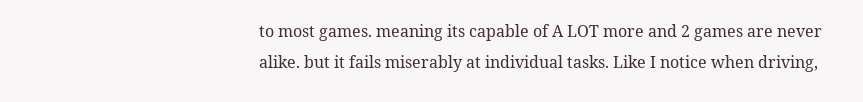to most games. meaning its capable of A LOT more and 2 games are never alike. but it fails miserably at individual tasks. Like I notice when driving,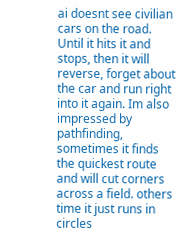ai doesnt see civilian cars on the road. Until it hits it and stops, then it will reverse, forget about the car and run right into it again. Im also impressed by pathfinding, sometimes it finds the quickest route and will cut corners across a field. others time it just runs in circles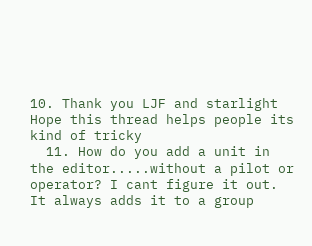10. Thank you LJF and starlight Hope this thread helps people its kind of tricky
  11. How do you add a unit in the editor.....without a pilot or operator? I cant figure it out. It always adds it to a group